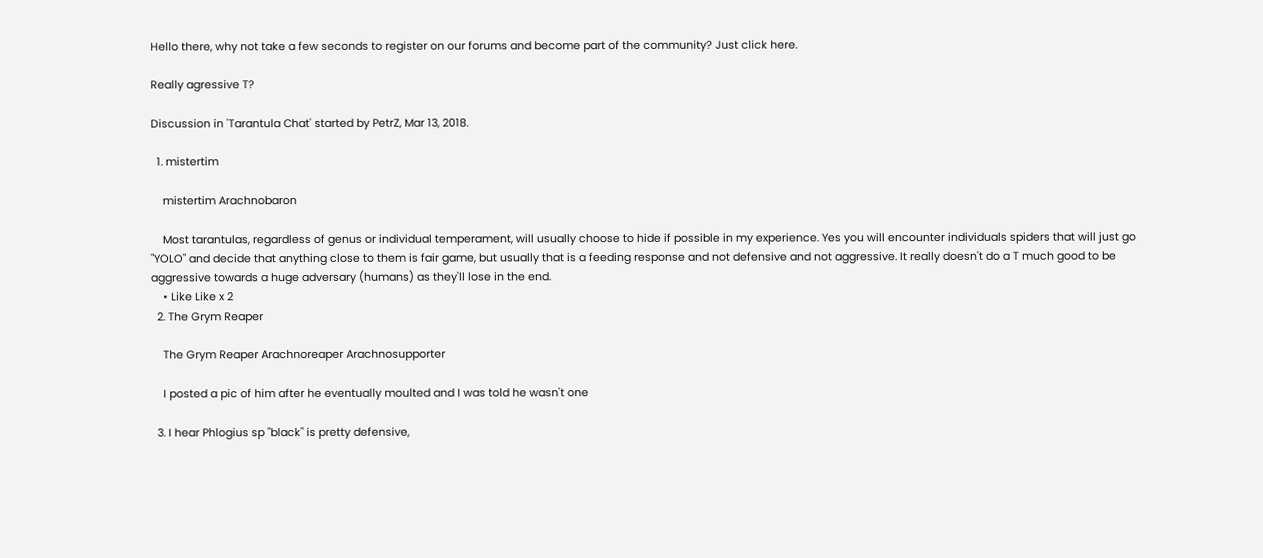Hello there, why not take a few seconds to register on our forums and become part of the community? Just click here.

Really agressive T?

Discussion in 'Tarantula Chat' started by PetrZ, Mar 13, 2018.

  1. mistertim

    mistertim Arachnobaron

    Most tarantulas, regardless of genus or individual temperament, will usually choose to hide if possible in my experience. Yes you will encounter individuals spiders that will just go "YOLO" and decide that anything close to them is fair game, but usually that is a feeding response and not defensive and not aggressive. It really doesn't do a T much good to be aggressive towards a huge adversary (humans) as they'll lose in the end.
    • Like Like x 2
  2. The Grym Reaper

    The Grym Reaper Arachnoreaper Arachnosupporter

    I posted a pic of him after he eventually moulted and I was told he wasn't one

  3. I hear Phlogius sp "black" is pretty defensive,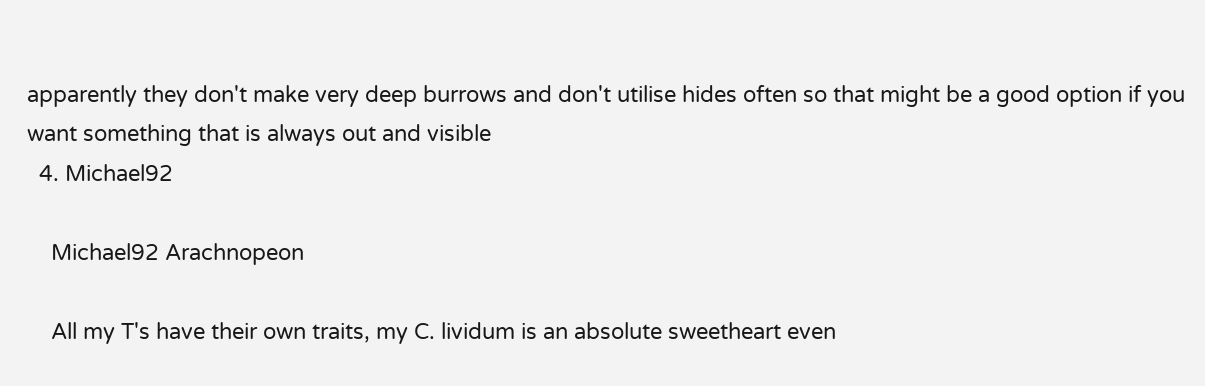apparently they don't make very deep burrows and don't utilise hides often so that might be a good option if you want something that is always out and visible
  4. Michael92

    Michael92 Arachnopeon

    All my T's have their own traits, my C. lividum is an absolute sweetheart even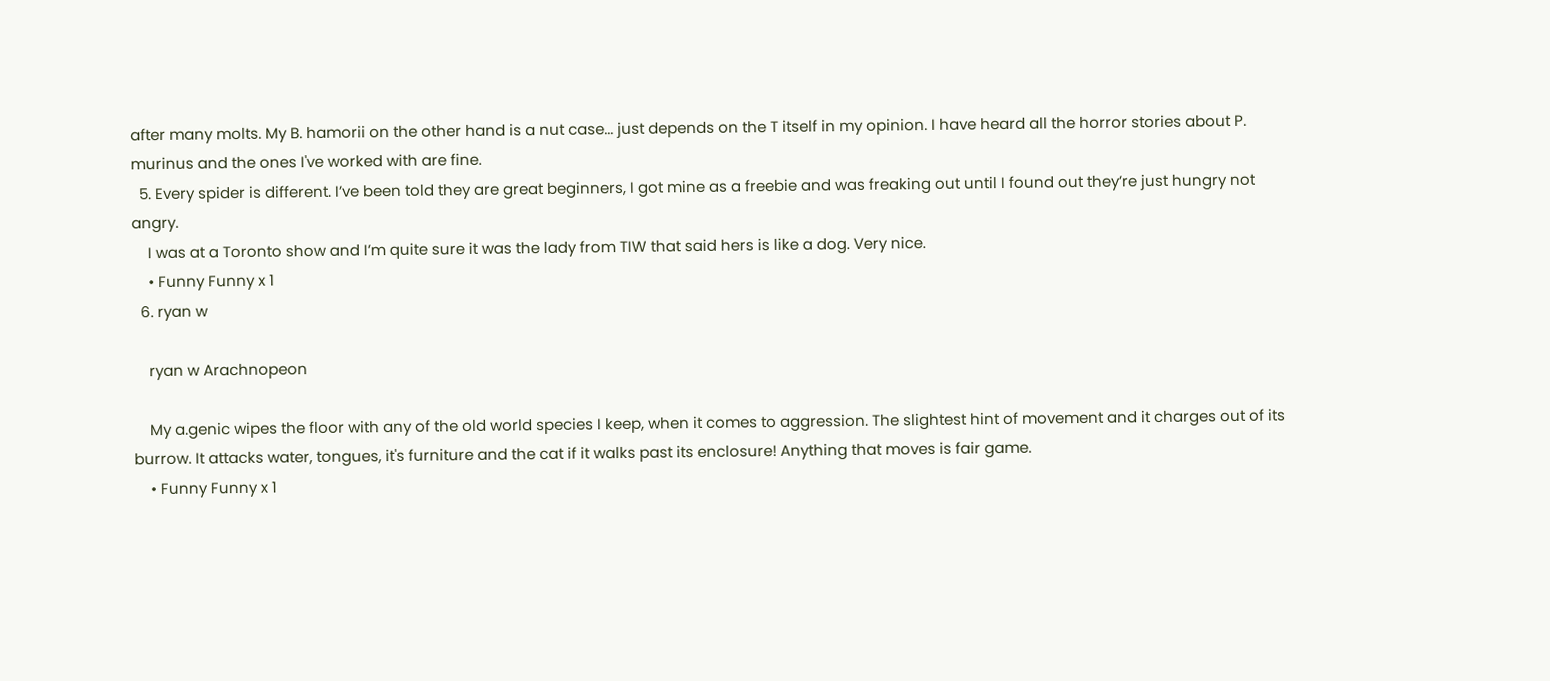after many molts. My B. hamorii on the other hand is a nut case... just depends on the T itself in my opinion. I have heard all the horror stories about P. murinus and the ones I've worked with are fine.
  5. Every spider is different. I’ve been told they are great beginners, I got mine as a freebie and was freaking out until I found out they’re just hungry not angry.
    I was at a Toronto show and I’m quite sure it was the lady from TIW that said hers is like a dog. Very nice.
    • Funny Funny x 1
  6. ryan w

    ryan w Arachnopeon

    My a.genic wipes the floor with any of the old world species I keep, when it comes to aggression. The slightest hint of movement and it charges out of its burrow. It attacks water, tongues, it's furniture and the cat if it walks past its enclosure! Anything that moves is fair game.
    • Funny Funny x 1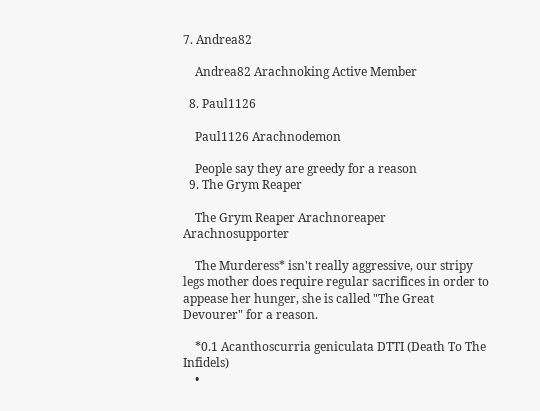7. Andrea82

    Andrea82 Arachnoking Active Member

  8. Paul1126

    Paul1126 Arachnodemon

    People say they are greedy for a reason
  9. The Grym Reaper

    The Grym Reaper Arachnoreaper Arachnosupporter

    The Murderess* isn't really aggressive, our stripy legs mother does require regular sacrifices in order to appease her hunger, she is called "The Great Devourer" for a reason.

    *0.1 Acanthoscurria geniculata DTTI (Death To The Infidels)
    •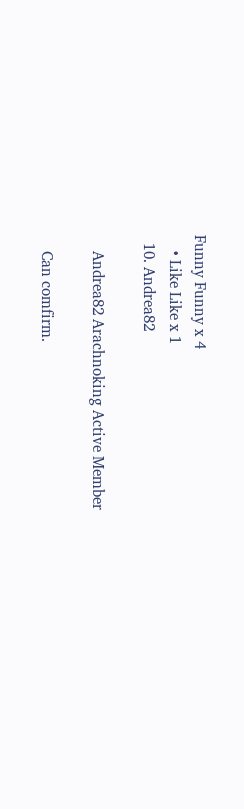Funny Funny x 4
    • Like Like x 1
  10. Andrea82

    Andrea82 Arachnoking Active Member

    Can comfirm.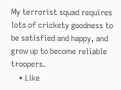My terrorist squad requires lots of crickety goodness to be satisfied and happy, and grow up to become reliable troopers.
    • Like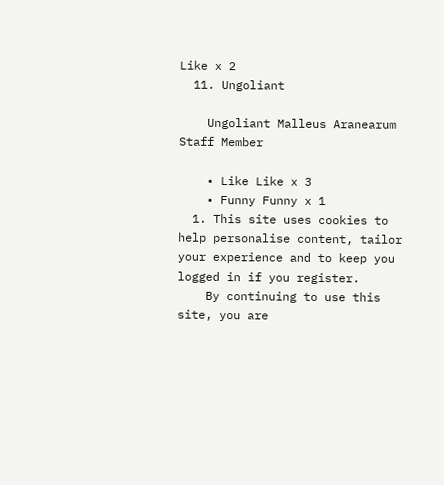Like x 2
  11. Ungoliant

    Ungoliant Malleus Aranearum Staff Member

    • Like Like x 3
    • Funny Funny x 1
  1. This site uses cookies to help personalise content, tailor your experience and to keep you logged in if you register.
    By continuing to use this site, you are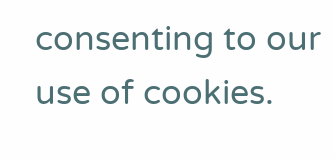consenting to our use of cookies.